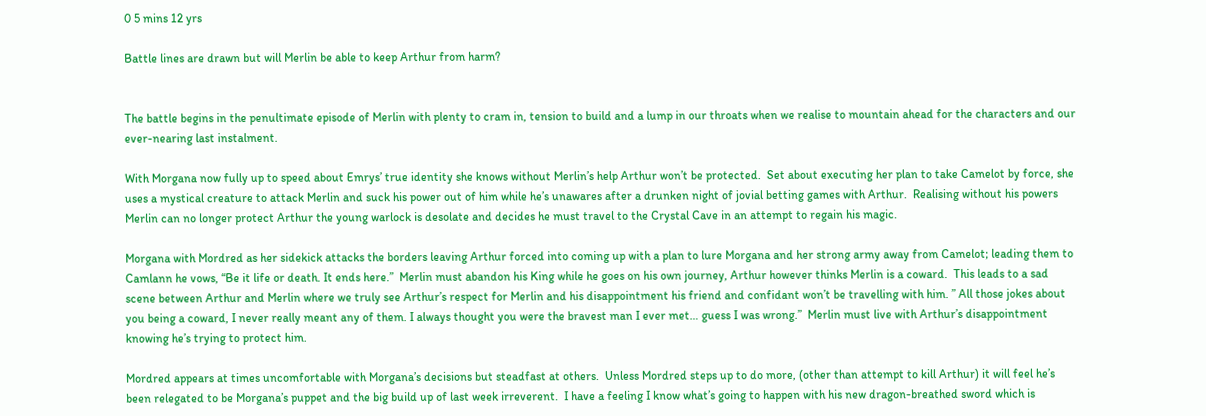0 5 mins 12 yrs

Battle lines are drawn but will Merlin be able to keep Arthur from harm?


The battle begins in the penultimate episode of Merlin with plenty to cram in, tension to build and a lump in our throats when we realise to mountain ahead for the characters and our ever-nearing last instalment.

With Morgana now fully up to speed about Emrys’ true identity she knows without Merlin’s help Arthur won’t be protected.  Set about executing her plan to take Camelot by force, she uses a mystical creature to attack Merlin and suck his power out of him while he’s unawares after a drunken night of jovial betting games with Arthur.  Realising without his powers Merlin can no longer protect Arthur the young warlock is desolate and decides he must travel to the Crystal Cave in an attempt to regain his magic.

Morgana with Mordred as her sidekick attacks the borders leaving Arthur forced into coming up with a plan to lure Morgana and her strong army away from Camelot; leading them to Camlann he vows, “Be it life or death. It ends here.”  Merlin must abandon his King while he goes on his own journey, Arthur however thinks Merlin is a coward.  This leads to a sad scene between Arthur and Merlin where we truly see Arthur’s respect for Merlin and his disappointment his friend and confidant won’t be travelling with him. ” All those jokes about you being a coward, I never really meant any of them. I always thought you were the bravest man I ever met… guess I was wrong.”  Merlin must live with Arthur’s disappointment knowing he’s trying to protect him.

Mordred appears at times uncomfortable with Morgana’s decisions but steadfast at others.  Unless Mordred steps up to do more, (other than attempt to kill Arthur) it will feel he’s been relegated to be Morgana’s puppet and the big build up of last week irreverent.  I have a feeling I know what’s going to happen with his new dragon-breathed sword which is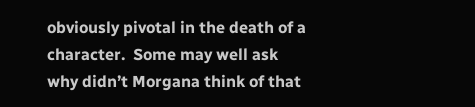obviously pivotal in the death of a character.  Some may well ask why didn’t Morgana think of that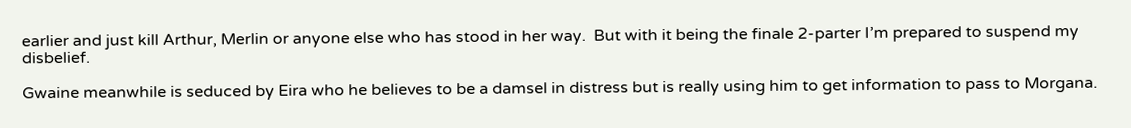earlier and just kill Arthur, Merlin or anyone else who has stood in her way.  But with it being the finale 2-parter I’m prepared to suspend my disbelief.

Gwaine meanwhile is seduced by Eira who he believes to be a damsel in distress but is really using him to get information to pass to Morgana.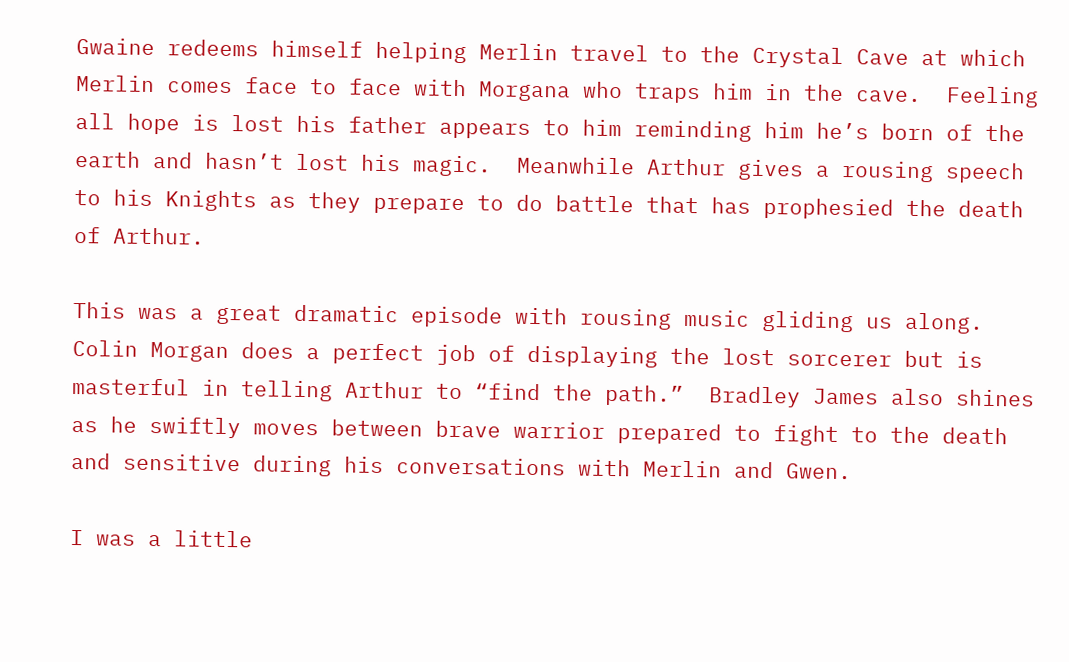Gwaine redeems himself helping Merlin travel to the Crystal Cave at which Merlin comes face to face with Morgana who traps him in the cave.  Feeling all hope is lost his father appears to him reminding him he’s born of the earth and hasn’t lost his magic.  Meanwhile Arthur gives a rousing speech to his Knights as they prepare to do battle that has prophesied the death of Arthur.

This was a great dramatic episode with rousing music gliding us along. Colin Morgan does a perfect job of displaying the lost sorcerer but is masterful in telling Arthur to “find the path.”  Bradley James also shines as he swiftly moves between brave warrior prepared to fight to the death and sensitive during his conversations with Merlin and Gwen.

I was a little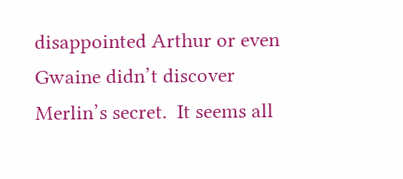disappointed Arthur or even Gwaine didn’t discover Merlin’s secret.  It seems all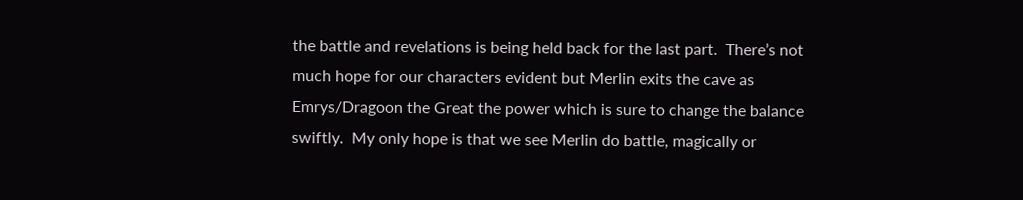the battle and revelations is being held back for the last part.  There’s not much hope for our characters evident but Merlin exits the cave as Emrys/Dragoon the Great the power which is sure to change the balance swiftly.  My only hope is that we see Merlin do battle, magically or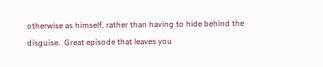otherwise as himself, rather than having to hide behind the disguise.  Great episode that leaves you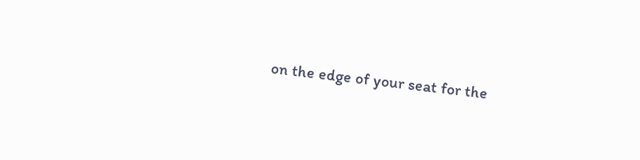on the edge of your seat for the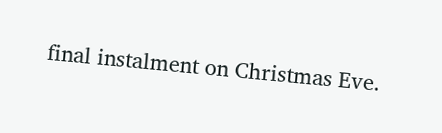final instalment on Christmas Eve.